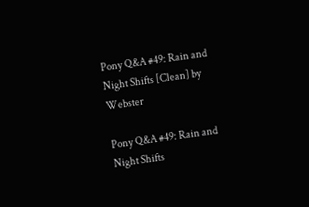Pony Q&A #49: Rain and Night Shifts [Clean] by Webster

Pony Q&A #49: Rain and Night Shifts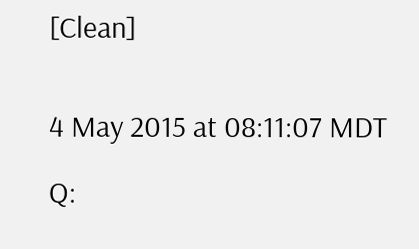[Clean]


4 May 2015 at 08:11:07 MDT

Q: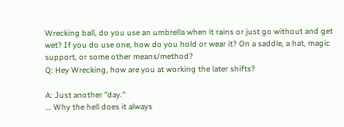Wrecking ball, do you use an umbrella when it rains or just go without and get wet? If you do use one, how do you hold or wear it? On a saddle, a hat, magic support, or some other means/method?
Q: Hey Wrecking, how are you at working the later shifts?

A: Just another "day."
... Why the hell does it always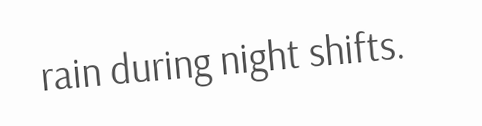rain during night shifts.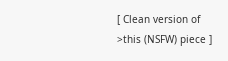[ Clean version of >this (NSFW) piece ]